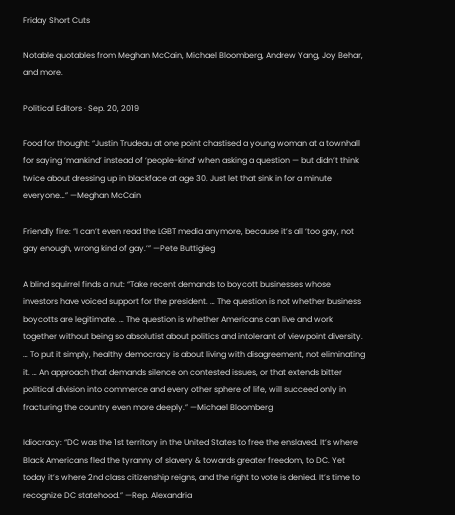Friday Short Cuts

Notable quotables from Meghan McCain, Michael Bloomberg, Andrew Yang, Joy Behar, and more.

Political Editors · Sep. 20, 2019

Food for thought: “Justin Trudeau at one point chastised a young woman at a townhall for saying ‘mankind’ instead of ‘people-kind’ when asking a question — but didn’t think twice about dressing up in blackface at age 30. Just let that sink in for a minute everyone…” —Meghan McCain

Friendly fire: “I can’t even read the LGBT media anymore, because it’s all ‘too gay, not gay enough, wrong kind of gay.’” —Pete Buttigieg

A blind squirrel finds a nut: “Take recent demands to boycott businesses whose investors have voiced support for the president. … The question is not whether business boycotts are legitimate. … The question is whether Americans can live and work together without being so absolutist about politics and intolerant of viewpoint diversity. … To put it simply, healthy democracy is about living with disagreement, not eliminating it. … An approach that demands silence on contested issues, or that extends bitter political division into commerce and every other sphere of life, will succeed only in fracturing the country even more deeply.” —Michael Bloomberg

Idiocracy: “DC was the 1st territory in the United States to free the enslaved. It’s where Black Americans fled the tyranny of slavery & towards greater freedom, to DC. Yet today it’s where 2nd class citizenship reigns, and the right to vote is denied. It’s time to recognize DC statehood.” —Rep. Alexandria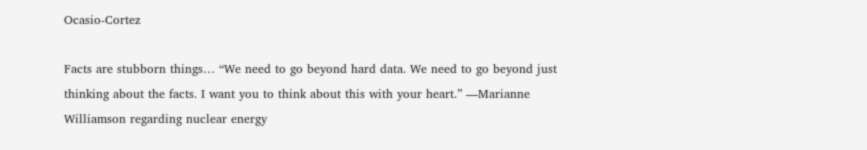Ocasio-Cortez

Facts are stubborn things… “We need to go beyond hard data. We need to go beyond just thinking about the facts. I want you to think about this with your heart.” —Marianne Williamson regarding nuclear energy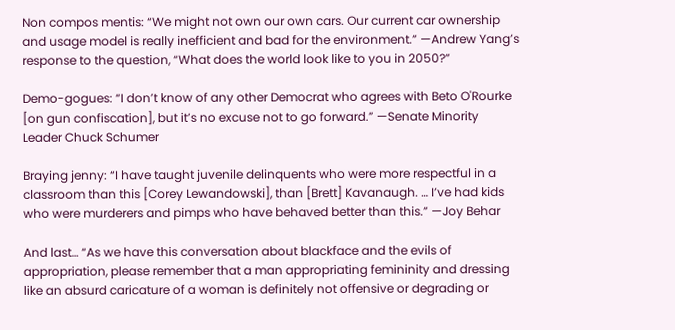Non compos mentis: “We might not own our own cars. Our current car ownership and usage model is really inefficient and bad for the environment.” —Andrew Yang’s response to the question, “What does the world look like to you in 2050?”

Demo-gogues: “I don’t know of any other Democrat who agrees with Beto O'Rourke [on gun confiscation], but it’s no excuse not to go forward.” —Senate Minority Leader Chuck Schumer

Braying jenny: “I have taught juvenile delinquents who were more respectful in a classroom than this [Corey Lewandowski], than [Brett] Kavanaugh. … I’ve had kids who were murderers and pimps who have behaved better than this.” —Joy Behar

And last… “As we have this conversation about blackface and the evils of appropriation, please remember that a man appropriating femininity and dressing like an absurd caricature of a woman is definitely not offensive or degrading or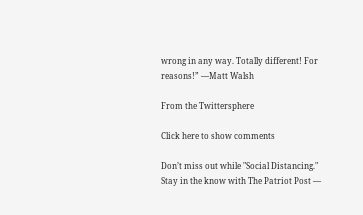wrong in any way. Totally different! For reasons!” —Matt Walsh

From the Twittersphere

Click here to show comments

Don’t miss out while "Social Distancing."
Stay in the know with The Patriot Post —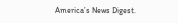America’s News Digest.